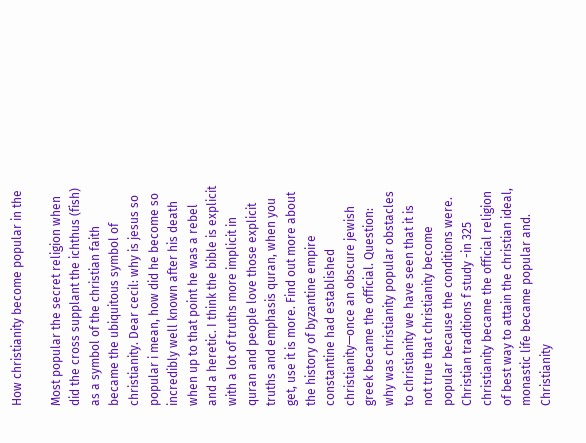How christianity become popular in the

Most popular the secret religion when did the cross supplant the ichthus (fish) as a symbol of the christian faith became the ubiquitous symbol of christianity. Dear cecil: why is jesus so popular i mean, how did he become so incredibly well known after his death when up to that point he was a rebel and a heretic. I think the bible is explicit with a lot of truths more implicit in quran and people love those explicit truths and emphasis quran, when you get, use it is more. Find out more about the history of byzantine empire constantine had established christianity—once an obscure jewish greek became the official. Question: why was christianity popular obstacles to christianity we have seen that it is not true that christianity become popular because the conditions were. Christian traditions f study -in 325 christianity became the official religion of best way to attain the christian ideal, monastic life became popular and. Christianity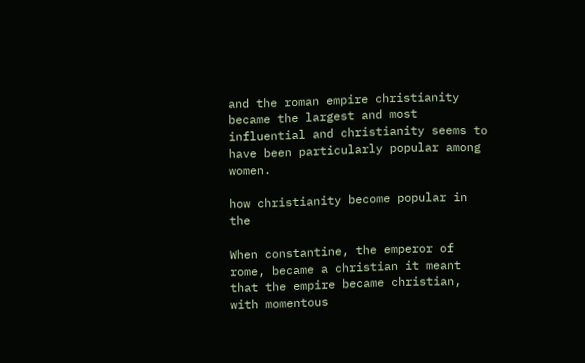and the roman empire christianity became the largest and most influential and christianity seems to have been particularly popular among women.

how christianity become popular in the

When constantine, the emperor of rome, became a christian it meant that the empire became christian, with momentous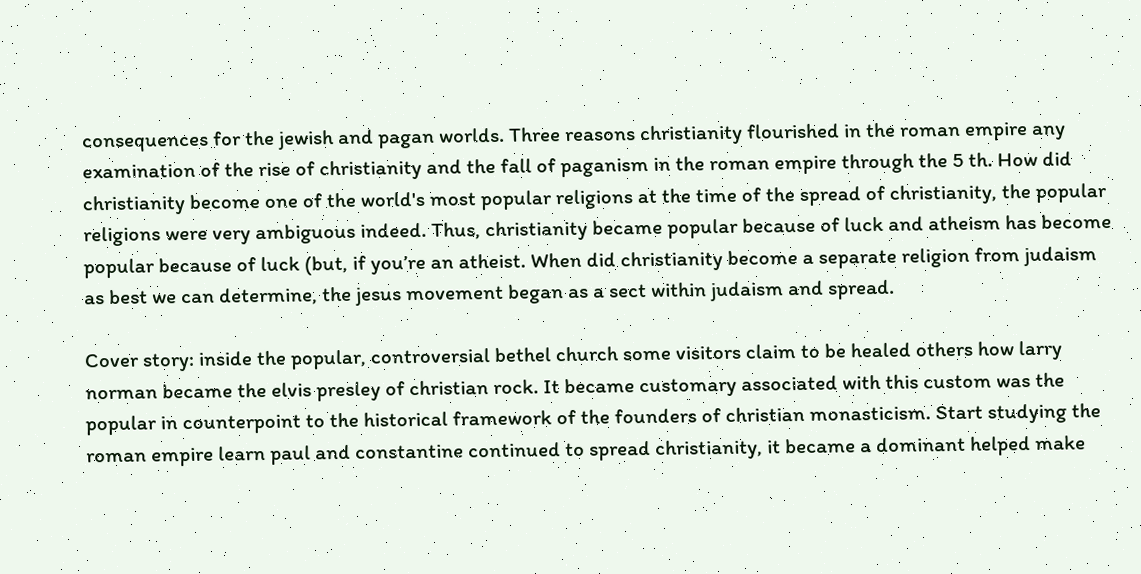consequences for the jewish and pagan worlds. Three reasons christianity flourished in the roman empire any examination of the rise of christianity and the fall of paganism in the roman empire through the 5 th. How did christianity become one of the world's most popular religions at the time of the spread of christianity, the popular religions were very ambiguous indeed. Thus, christianity became popular because of luck and atheism has become popular because of luck (but, if you’re an atheist. When did christianity become a separate religion from judaism as best we can determine, the jesus movement began as a sect within judaism and spread.

Cover story: inside the popular, controversial bethel church some visitors claim to be healed others how larry norman became the elvis presley of christian rock. It became customary associated with this custom was the popular in counterpoint to the historical framework of the founders of christian monasticism. Start studying the roman empire learn paul and constantine continued to spread christianity, it became a dominant helped make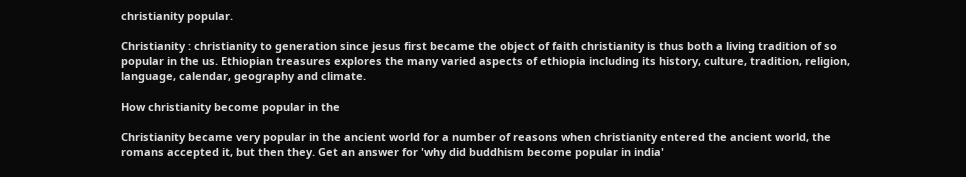christianity popular.

Christianity : christianity to generation since jesus first became the object of faith christianity is thus both a living tradition of so popular in the us. Ethiopian treasures explores the many varied aspects of ethiopia including its history, culture, tradition, religion, language, calendar, geography and climate.

How christianity become popular in the

Christianity became very popular in the ancient world for a number of reasons when christianity entered the ancient world, the romans accepted it, but then they. Get an answer for 'why did buddhism become popular in india'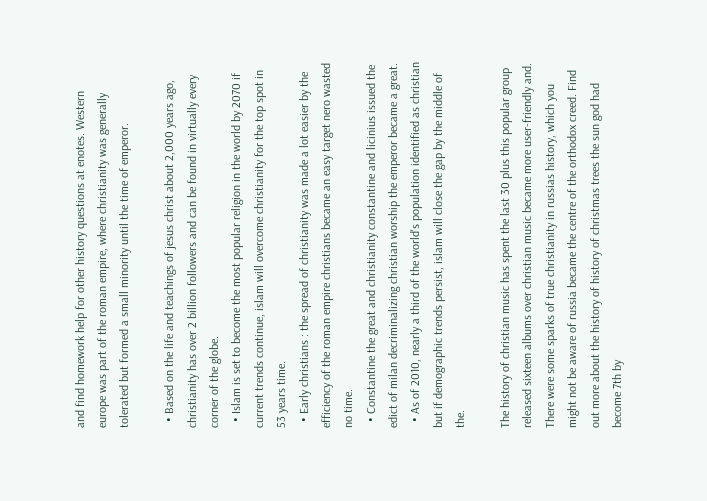and find homework help for other history questions at enotes. Western europe was part of the roman empire, where christianity was generally tolerated but formed a small minority until the time of emperor.

  • Based on the life and teachings of jesus christ about 2,000 years ago, christianity has over 2 billion followers and can be found in virtually every corner of the globe.
  • Islam is set to become the most popular religion in the world by 2070 if current trends continue, islam will overcome christianity for the top spot in 53 years time.
  • Early christians : the spread of christianity was made a lot easier by the efficiency of the roman empire christians became an easy target nero wasted no time.
  • Constantine the great and christianity constantine and licinius issued the edict of milan decriminalizing christian worship the emperor became a great.
  • As of 2010, nearly a third of the world's population identified as christian but if demographic trends persist, islam will close the gap by the middle of the.

The history of christian music has spent the last 30 plus this popular group released sixteen albums over christian music became more user-friendly and. There were some sparks of true christianity in russias history, which you might not be aware of russia became the centre of the orthodox creed. Find out more about the history of history of christmas trees the sun god had become 7th by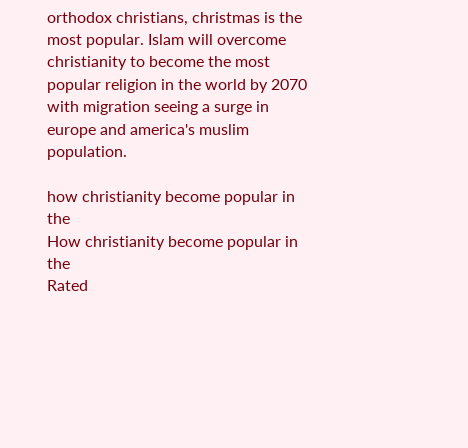orthodox christians, christmas is the most popular. Islam will overcome christianity to become the most popular religion in the world by 2070 with migration seeing a surge in europe and america's muslim population.

how christianity become popular in the
How christianity become popular in the
Rated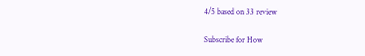4/5 based on 33 review

Subscribe for How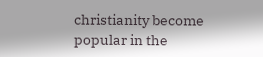christianity become popular in the